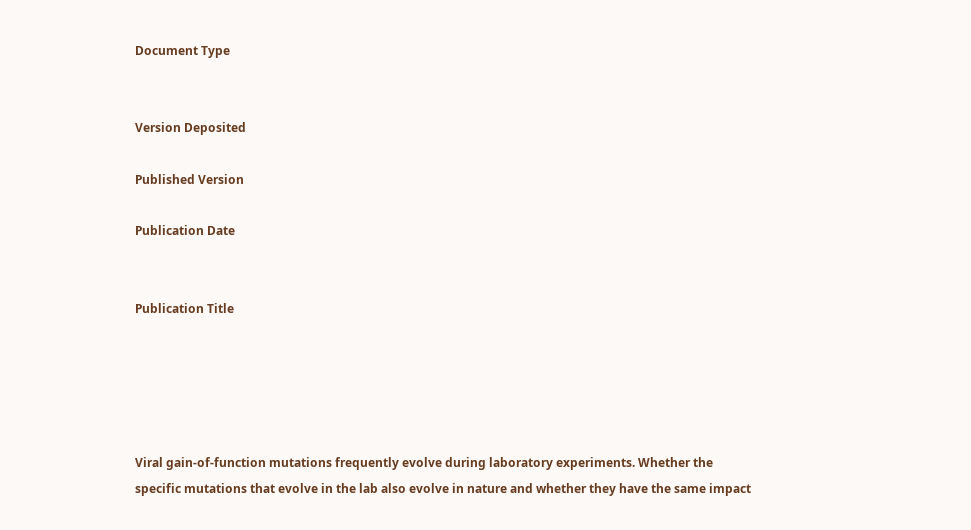Document Type


Version Deposited

Published Version

Publication Date


Publication Title





Viral gain‐of‐function mutations frequently evolve during laboratory experiments. Whether the specific mutations that evolve in the lab also evolve in nature and whether they have the same impact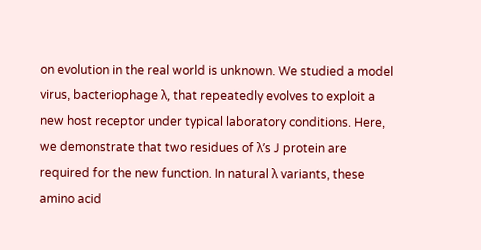on evolution in the real world is unknown. We studied a model virus, bacteriophage λ, that repeatedly evolves to exploit a new host receptor under typical laboratory conditions. Here, we demonstrate that two residues of λ’s J protein are required for the new function. In natural λ variants, these amino acid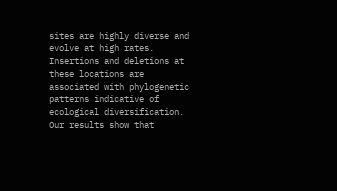sites are highly diverse and evolve at high rates. Insertions and deletions at these locations are associated with phylogenetic patterns indicative of ecological diversification. Our results show that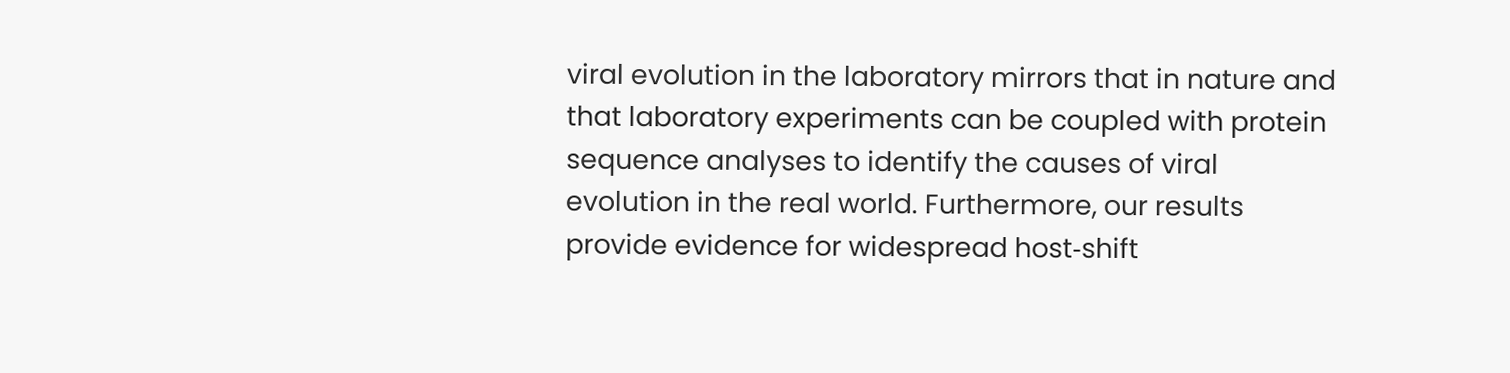viral evolution in the laboratory mirrors that in nature and that laboratory experiments can be coupled with protein sequence analyses to identify the causes of viral evolution in the real world. Furthermore, our results provide evidence for widespread host‐shift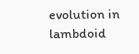evolution in lambdoid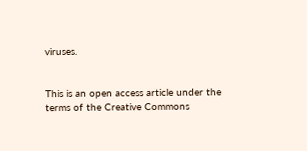viruses.


This is an open access article under the terms of the Creative Commons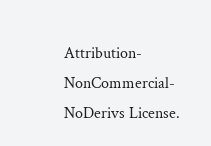Attribution-NonCommercial-NoDerivs License.